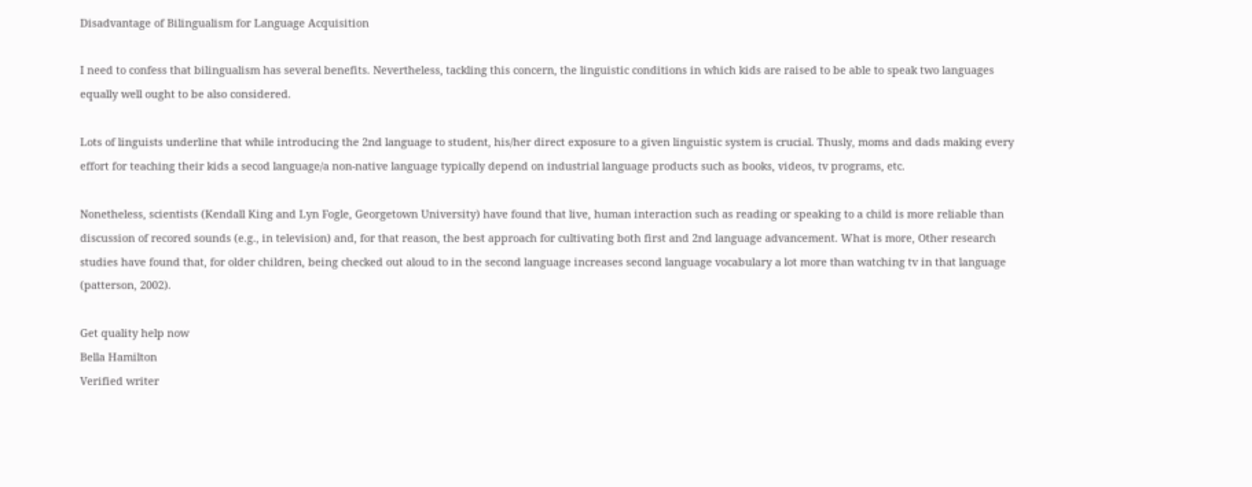Disadvantage of Bilingualism for Language Acquisition

I need to confess that bilingualism has several benefits. Nevertheless, tackling this concern, the linguistic conditions in which kids are raised to be able to speak two languages equally well ought to be also considered.

Lots of linguists underline that while introducing the 2nd language to student, his/her direct exposure to a given linguistic system is crucial. Thusly, moms and dads making every effort for teaching their kids a secod language/a non-native language typically depend on industrial language products such as books, videos, tv programs, etc.

Nonetheless, scientists (Kendall King and Lyn Fogle, Georgetown University) have found that live, human interaction such as reading or speaking to a child is more reliable than discussion of recored sounds (e.g., in television) and, for that reason, the best approach for cultivating both first and 2nd language advancement. What is more, Other research studies have found that, for older children, being checked out aloud to in the second language increases second language vocabulary a lot more than watching tv in that language (patterson, 2002).

Get quality help now
Bella Hamilton
Verified writer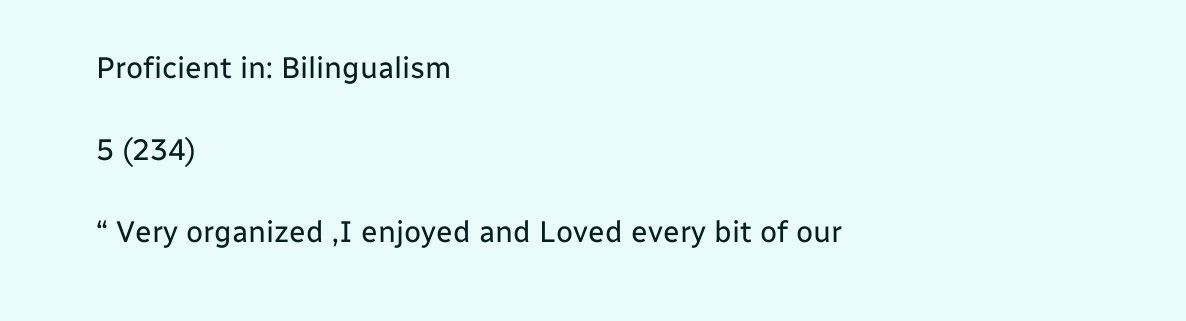Proficient in: Bilingualism

5 (234)

“ Very organized ,I enjoyed and Loved every bit of our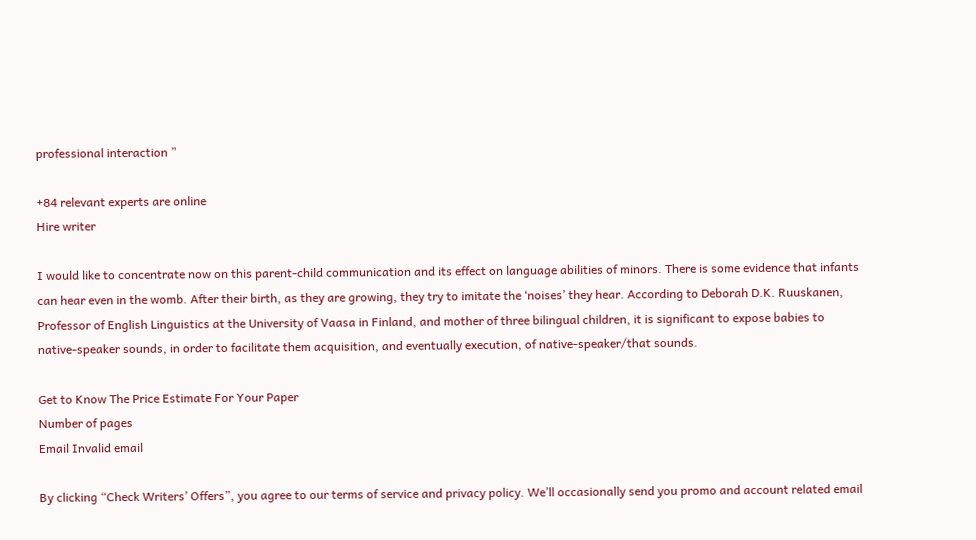professional interaction ”

+84 relevant experts are online
Hire writer

I would like to concentrate now on this parent-child communication and its effect on language abilities of minors. There is some evidence that infants can hear even in the womb. After their birth, as they are growing, they try to imitate the ‘noises’ they hear. According to Deborah D.K. Ruuskanen, Professor of English Linguistics at the University of Vaasa in Finland, and mother of three bilingual children, it is significant to expose babies to native-speaker sounds, in order to facilitate them acquisition, and eventually execution, of native-speaker/that sounds.

Get to Know The Price Estimate For Your Paper
Number of pages
Email Invalid email

By clicking “Check Writers’ Offers”, you agree to our terms of service and privacy policy. We’ll occasionally send you promo and account related email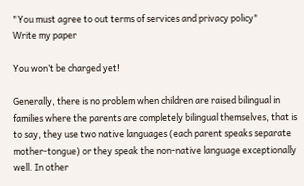"You must agree to out terms of services and privacy policy"
Write my paper

You won’t be charged yet!

Generally, there is no problem when children are raised bilingual in families where the parents are completely bilingual themselves, that is to say, they use two native languages (each parent speaks separate mother-tongue) or they speak the non-native language exceptionally well. In other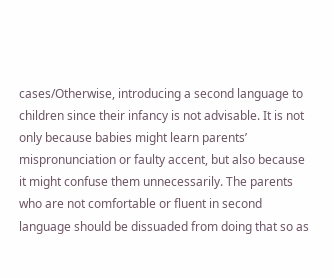cases/Otherwise, introducing a second language to children since their infancy is not advisable. It is not only because babies might learn parents’ mispronunciation or faulty accent, but also because it might confuse them unnecessarily. The parents who are not comfortable or fluent in second language should be dissuaded from doing that so as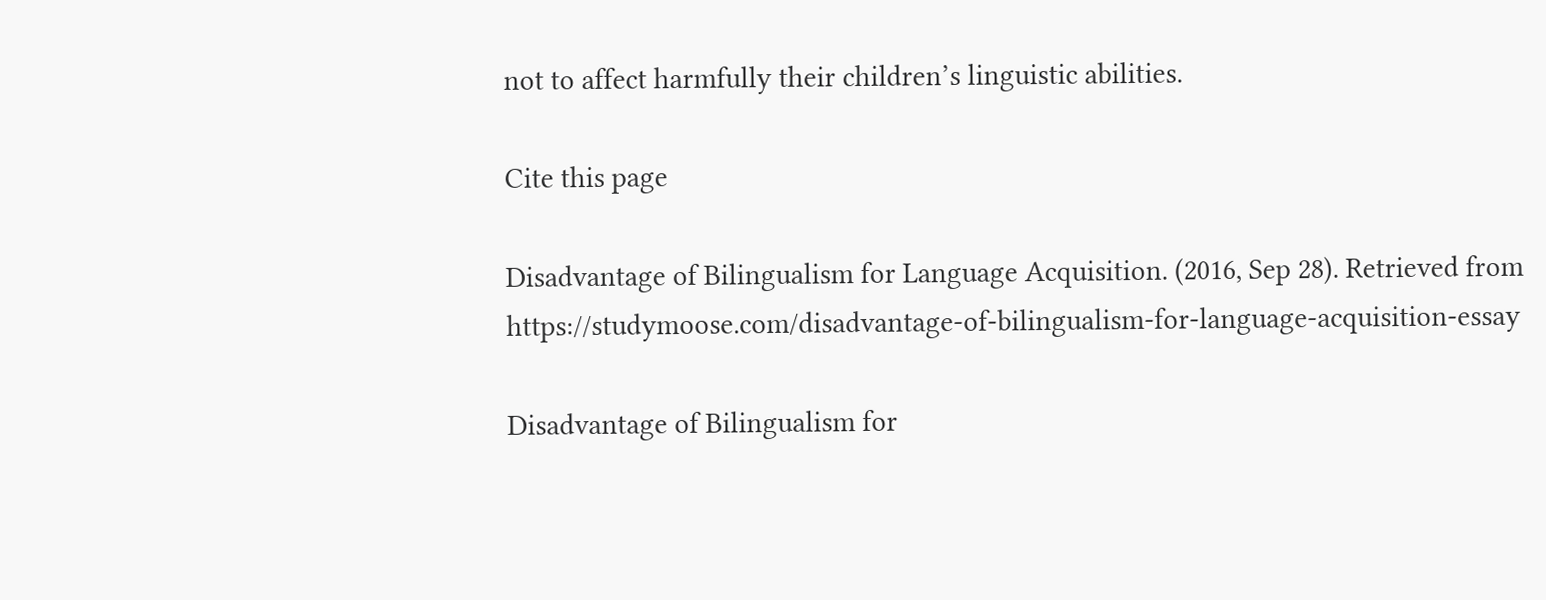not to affect harmfully their children’s linguistic abilities.

Cite this page

Disadvantage of Bilingualism for Language Acquisition. (2016, Sep 28). Retrieved from https://studymoose.com/disadvantage-of-bilingualism-for-language-acquisition-essay

Disadvantage of Bilingualism for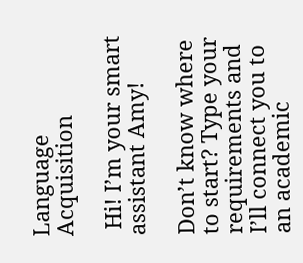Language Acquisition

 Hi! I’m your smart assistant Amy!

Don’t know where to start? Type your requirements and I’ll connect you to an academic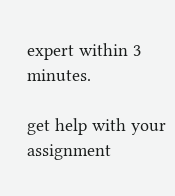expert within 3 minutes.

get help with your assignment